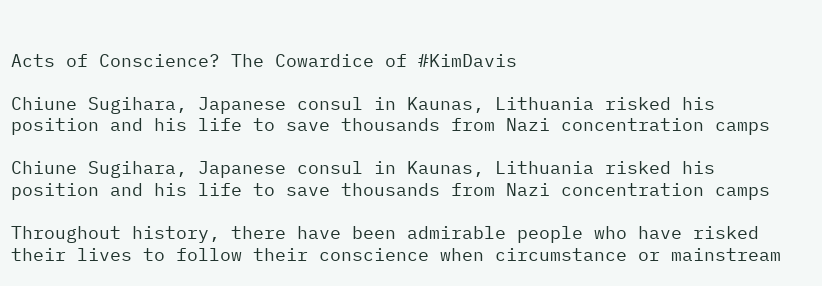Acts of Conscience? The Cowardice of #KimDavis

Chiune Sugihara, Japanese consul in Kaunas, Lithuania risked his position and his life to save thousands from Nazi concentration camps

Chiune Sugihara, Japanese consul in Kaunas, Lithuania risked his position and his life to save thousands from Nazi concentration camps

Throughout history, there have been admirable people who have risked their lives to follow their conscience when circumstance or mainstream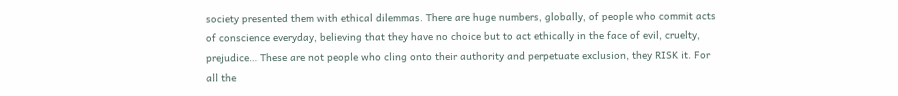society presented them with ethical dilemmas. There are huge numbers, globally, of people who commit acts of conscience everyday, believing that they have no choice but to act ethically in the face of evil, cruelty, prejudice… These are not people who cling onto their authority and perpetuate exclusion, they RISK it. For all the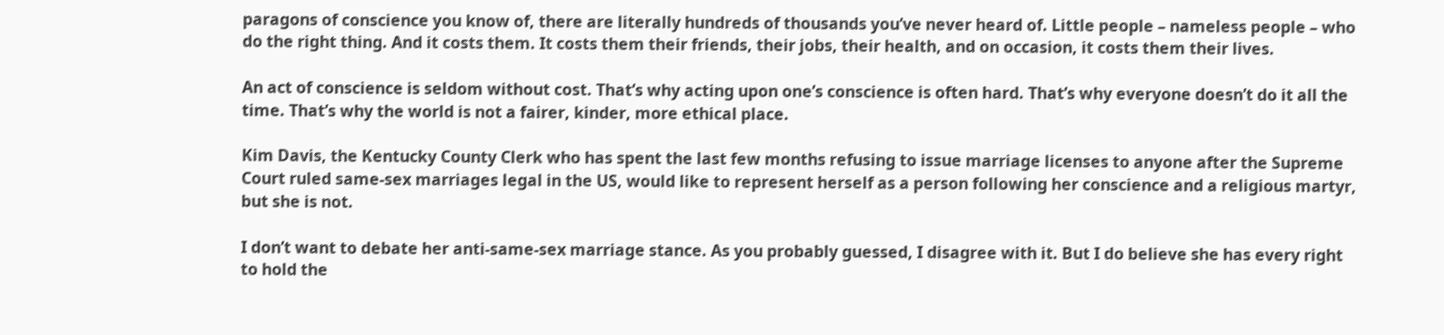paragons of conscience you know of, there are literally hundreds of thousands you’ve never heard of. Little people – nameless people – who do the right thing. And it costs them. It costs them their friends, their jobs, their health, and on occasion, it costs them their lives.

An act of conscience is seldom without cost. That’s why acting upon one’s conscience is often hard. That’s why everyone doesn’t do it all the time. That’s why the world is not a fairer, kinder, more ethical place.

Kim Davis, the Kentucky County Clerk who has spent the last few months refusing to issue marriage licenses to anyone after the Supreme Court ruled same-sex marriages legal in the US, would like to represent herself as a person following her conscience and a religious martyr, but she is not.

I don’t want to debate her anti-same-sex marriage stance. As you probably guessed, I disagree with it. But I do believe she has every right to hold the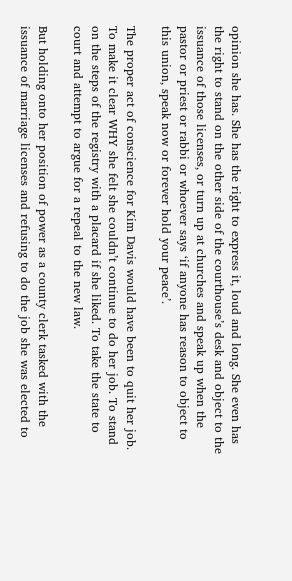opinion she has. She has the right to express it, loud and long. She even has the right to stand on the other side of the courthouse’s desk and object to the issuance of those licenses, or turn up at churches and speak up when the pastor or priest or rabbi or whoever says ‘if anyone has reason to object to this union, speak now or forever hold your peace’.

The proper act of conscience for Kim Davis would have been to quit her job. To make it clear WHY she felt she couldn’t continue to do her job. To stand on the steps of the registry with a placard if she liked. To take the state to court and attempt to argue for a repeal to the new law.

But holding onto her position of power as a county clerk tasked with the issuance of marriage licenses and refusing to do the job she was elected to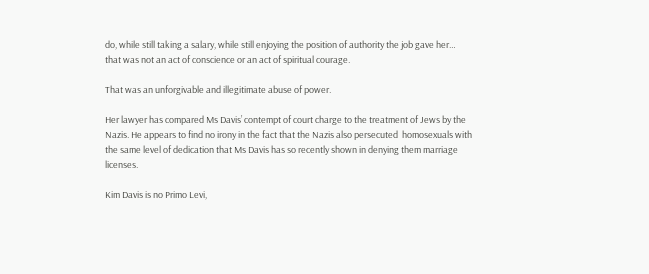do, while still taking a salary, while still enjoying the position of authority the job gave her… that was not an act of conscience or an act of spiritual courage.

That was an unforgivable and illegitimate abuse of power.

Her lawyer has compared Ms Davis’ contempt of court charge to the treatment of Jews by the Nazis. He appears to find no irony in the fact that the Nazis also persecuted  homosexuals with the same level of dedication that Ms Davis has so recently shown in denying them marriage licenses.

Kim Davis is no Primo Levi,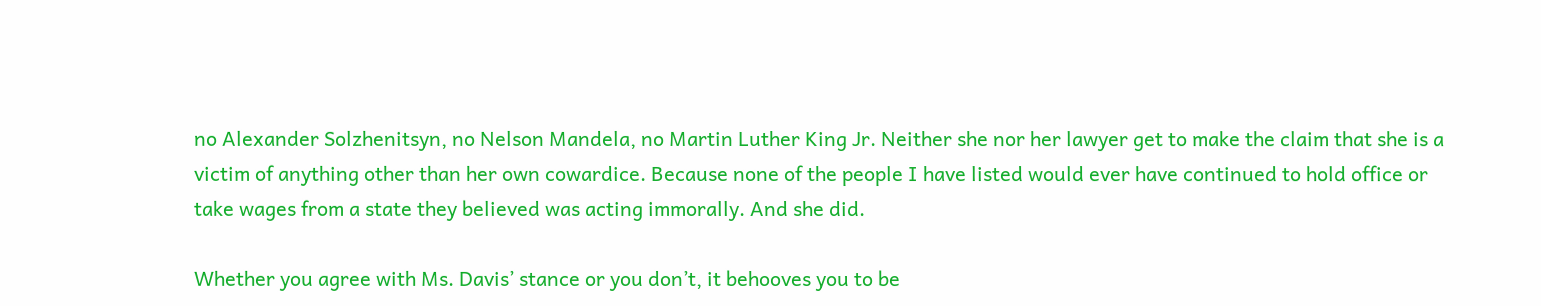no Alexander Solzhenitsyn, no Nelson Mandela, no Martin Luther King Jr. Neither she nor her lawyer get to make the claim that she is a victim of anything other than her own cowardice. Because none of the people I have listed would ever have continued to hold office or take wages from a state they believed was acting immorally. And she did.

Whether you agree with Ms. Davis’ stance or you don’t, it behooves you to be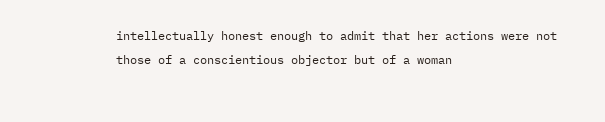intellectually honest enough to admit that her actions were not those of a conscientious objector but of a woman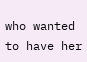who wanted to have her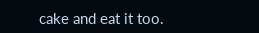cake and eat it too.